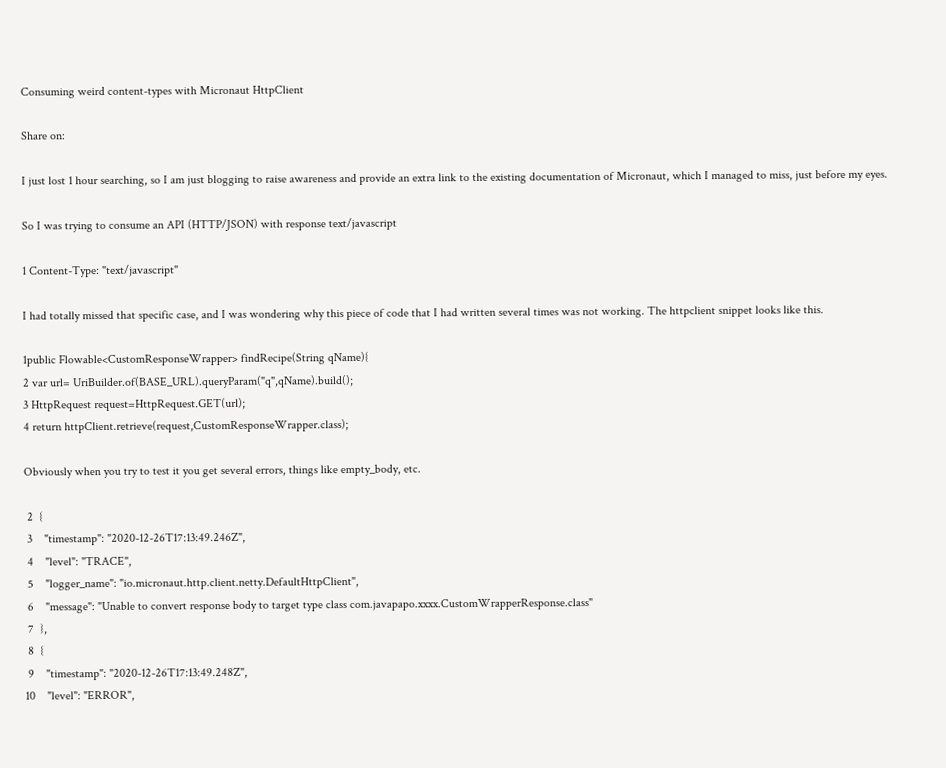Consuming weird content-types with Micronaut HttpClient

Share on:

I just lost 1 hour searching, so I am just blogging to raise awareness and provide an extra link to the existing documentation of Micronaut, which I managed to miss, just before my eyes.

So I was trying to consume an API (HTTP/JSON) with response text/javascript

1 Content-Type: "text/javascript"

I had totally missed that specific case, and I was wondering why this piece of code that I had written several times was not working. The httpclient snippet looks like this.

1public Flowable<CustomResponseWrapper> findRecipe(String qName){
2 var url= UriBuilder.of(BASE_URL).queryParam("q",qName).build();
3 HttpRequest request=HttpRequest.GET(url);
4 return httpClient.retrieve(request,CustomResponseWrapper.class);

Obviously when you try to test it you get several errors, things like empty_body, etc.

 2  {
 3    "timestamp": "2020-12-26T17:13:49.246Z",
 4    "level": "TRACE",
 5    "logger_name": "io.micronaut.http.client.netty.DefaultHttpClient",
 6    "message": "Unable to convert response body to target type class com.javapapo.xxxx.CustomWrapperResponse.class"
 7  },
 8  {
 9    "timestamp": "2020-12-26T17:13:49.248Z",
10    "level": "ERROR",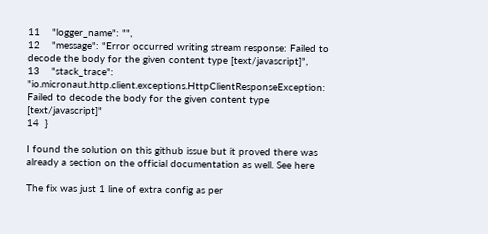11    "logger_name": "",
12    "message": "Error occurred writing stream response: Failed to decode the body for the given content type [text/javascript]",
13    "stack_trace": "io.micronaut.http.client.exceptions.HttpClientResponseException: Failed to decode the body for the given content type [text/javascript]"
14  }

I found the solution on this github issue but it proved there was already a section on the official documentation as well. See here

The fix was just 1 line of extra config as per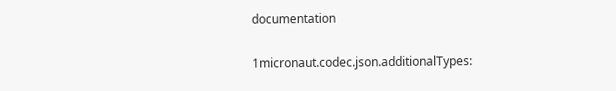documentation

1micronaut.codec.json.additionalTypes: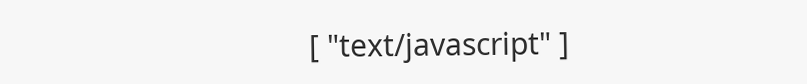[ "text/javascript" ]